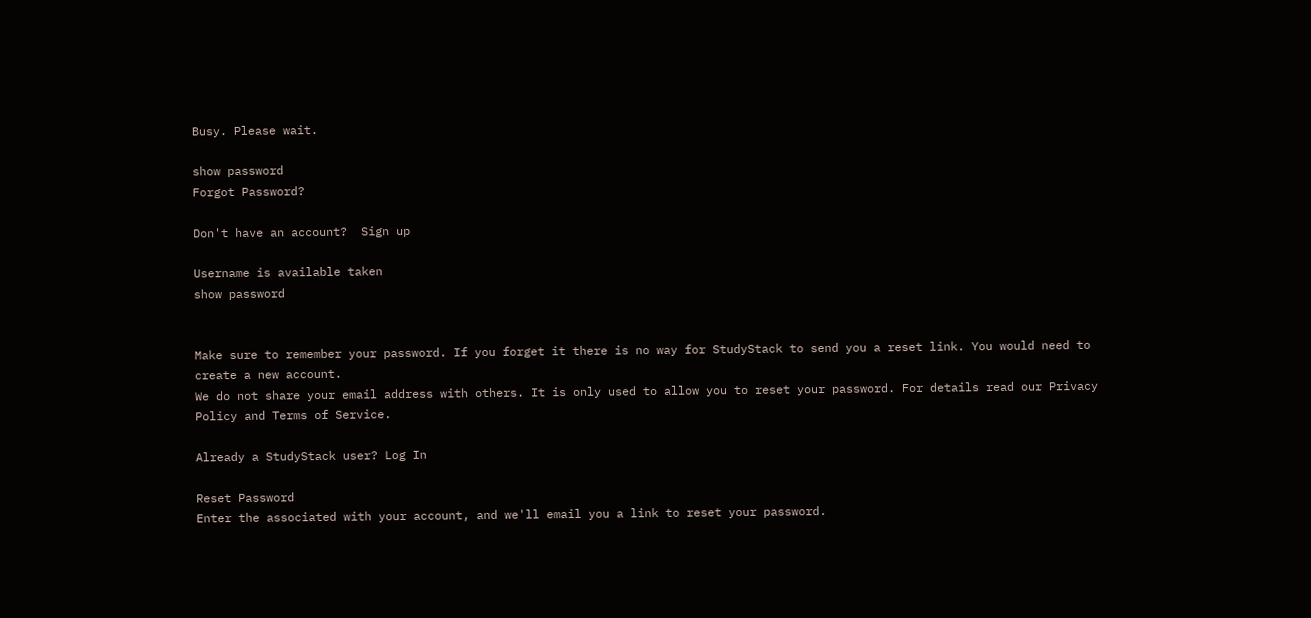Busy. Please wait.

show password
Forgot Password?

Don't have an account?  Sign up

Username is available taken
show password


Make sure to remember your password. If you forget it there is no way for StudyStack to send you a reset link. You would need to create a new account.
We do not share your email address with others. It is only used to allow you to reset your password. For details read our Privacy Policy and Terms of Service.

Already a StudyStack user? Log In

Reset Password
Enter the associated with your account, and we'll email you a link to reset your password.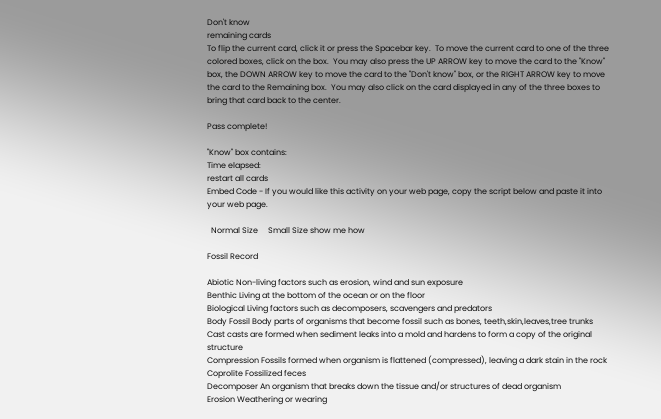Don't know
remaining cards
To flip the current card, click it or press the Spacebar key.  To move the current card to one of the three colored boxes, click on the box.  You may also press the UP ARROW key to move the card to the "Know" box, the DOWN ARROW key to move the card to the "Don't know" box, or the RIGHT ARROW key to move the card to the Remaining box.  You may also click on the card displayed in any of the three boxes to bring that card back to the center.

Pass complete!

"Know" box contains:
Time elapsed:
restart all cards
Embed Code - If you would like this activity on your web page, copy the script below and paste it into your web page.

  Normal Size     Small Size show me how

Fossil Record

Abiotic Non-living factors such as erosion, wind and sun exposure
Benthic Living at the bottom of the ocean or on the floor
Biological Living factors such as decomposers, scavengers and predators
Body Fossil Body parts of organisms that become fossil such as bones, teeth,skin,leaves,tree trunks
Cast casts are formed when sediment leaks into a mold and hardens to form a copy of the original structure
Compression Fossils formed when organism is flattened (compressed), leaving a dark stain in the rock
Coprolite Fossilized feces
Decomposer An organism that breaks down the tissue and/or structures of dead organism
Erosion Weathering or wearing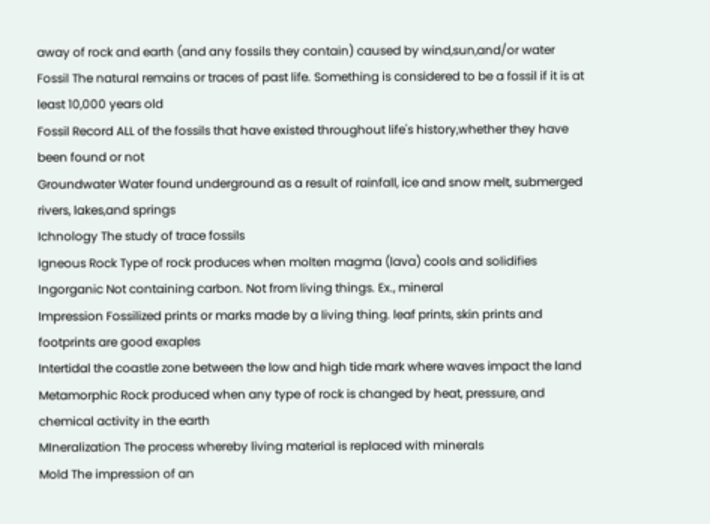away of rock and earth (and any fossils they contain) caused by wind,sun,and/or water
Fossil The natural remains or traces of past life. Something is considered to be a fossil if it is at least 10,000 years old
Fossil Record ALL of the fossils that have existed throughout life's history,whether they have been found or not
Groundwater Water found underground as a result of rainfall, ice and snow melt, submerged rivers, lakes,and springs
Ichnology The study of trace fossils
Igneous Rock Type of rock produces when molten magma (lava) cools and solidifies
Ingorganic Not containing carbon. Not from living things. Ex., mineral
Impression Fossilized prints or marks made by a living thing. leaf prints, skin prints and footprints are good exaples
Intertidal the coastle zone between the low and high tide mark where waves impact the land
Metamorphic Rock produced when any type of rock is changed by heat, pressure, and chemical activity in the earth
MIneralization The process whereby living material is replaced with minerals
Mold The impression of an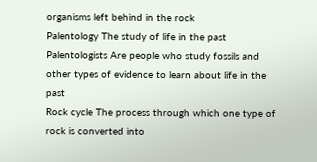organisms left behind in the rock
Palentology The study of life in the past
Palentologists Are people who study fossils and other types of evidence to learn about life in the past
Rock cycle The process through which one type of rock is converted into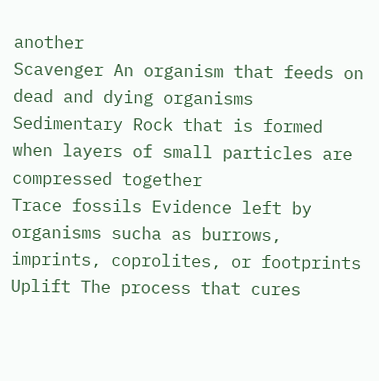another
Scavenger An organism that feeds on dead and dying organisms
Sedimentary Rock that is formed when layers of small particles are compressed together
Trace fossils Evidence left by organisms sucha as burrows, imprints, coprolites, or footprints
Uplift The process that cures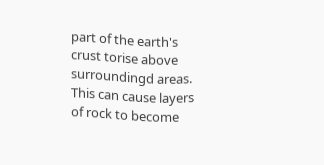part of the earth's crust torise above surroundingd areas. This can cause layers of rock to become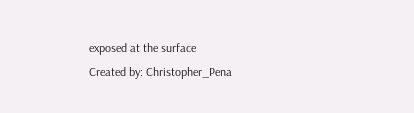exposed at the surface
Created by: Christopher_Pena